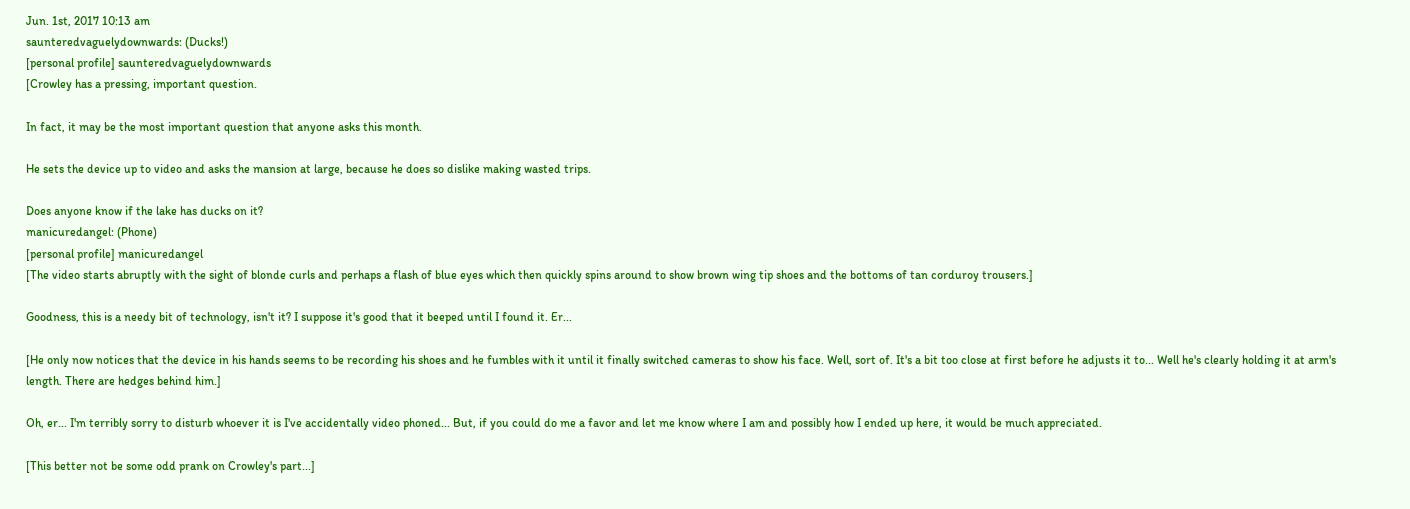Jun. 1st, 2017 10:13 am
saunteredvaguelydownwards: (Ducks!)
[personal profile] saunteredvaguelydownwards
[Crowley has a pressing, important question.

In fact, it may be the most important question that anyone asks this month.

He sets the device up to video and asks the mansion at large, because he does so dislike making wasted trips.

Does anyone know if the lake has ducks on it?
manicuredangel: (Phone)
[personal profile] manicuredangel
[The video starts abruptly with the sight of blonde curls and perhaps a flash of blue eyes which then quickly spins around to show brown wing tip shoes and the bottoms of tan corduroy trousers.]

Goodness, this is a needy bit of technology, isn't it? I suppose it's good that it beeped until I found it. Er...

[He only now notices that the device in his hands seems to be recording his shoes and he fumbles with it until it finally switched cameras to show his face. Well, sort of. It's a bit too close at first before he adjusts it to... Well he's clearly holding it at arm's length. There are hedges behind him.]

Oh, er... I'm terribly sorry to disturb whoever it is I've accidentally video phoned... But, if you could do me a favor and let me know where I am and possibly how I ended up here, it would be much appreciated.

[This better not be some odd prank on Crowley's part...]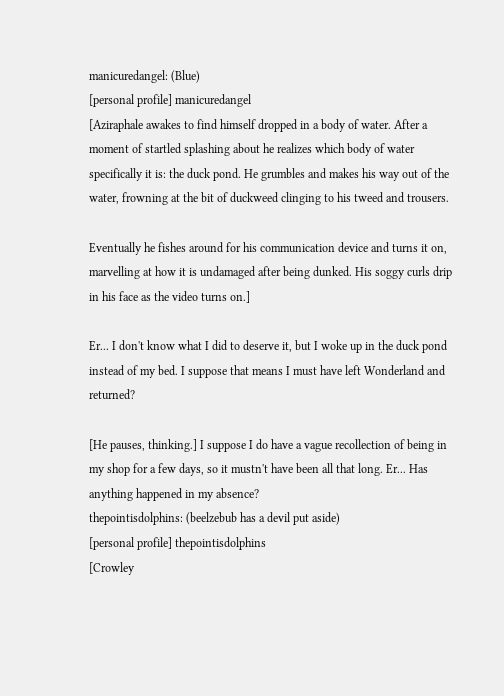manicuredangel: (Blue)
[personal profile] manicuredangel
[Aziraphale awakes to find himself dropped in a body of water. After a moment of startled splashing about he realizes which body of water specifically it is: the duck pond. He grumbles and makes his way out of the water, frowning at the bit of duckweed clinging to his tweed and trousers.

Eventually he fishes around for his communication device and turns it on, marvelling at how it is undamaged after being dunked. His soggy curls drip in his face as the video turns on.]

Er... I don't know what I did to deserve it, but I woke up in the duck pond instead of my bed. I suppose that means I must have left Wonderland and returned?

[He pauses, thinking.] I suppose I do have a vague recollection of being in my shop for a few days, so it mustn't have been all that long. Er... Has anything happened in my absence?
thepointisdolphins: (beelzebub has a devil put aside)
[personal profile] thepointisdolphins
[Crowley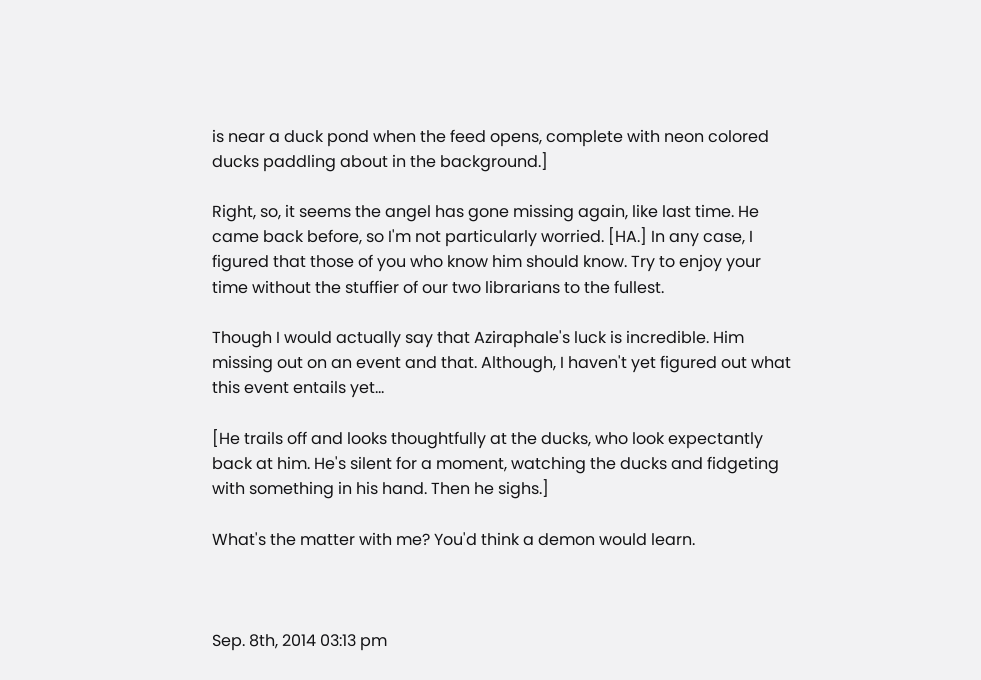is near a duck pond when the feed opens, complete with neon colored ducks paddling about in the background.]

Right, so, it seems the angel has gone missing again, like last time. He came back before, so I'm not particularly worried. [HA.] In any case, I figured that those of you who know him should know. Try to enjoy your time without the stuffier of our two librarians to the fullest.

Though I would actually say that Aziraphale's luck is incredible. Him missing out on an event and that. Although, I haven't yet figured out what this event entails yet...

[He trails off and looks thoughtfully at the ducks, who look expectantly back at him. He's silent for a moment, watching the ducks and fidgeting with something in his hand. Then he sighs.]

What's the matter with me? You'd think a demon would learn.



Sep. 8th, 2014 03:13 pm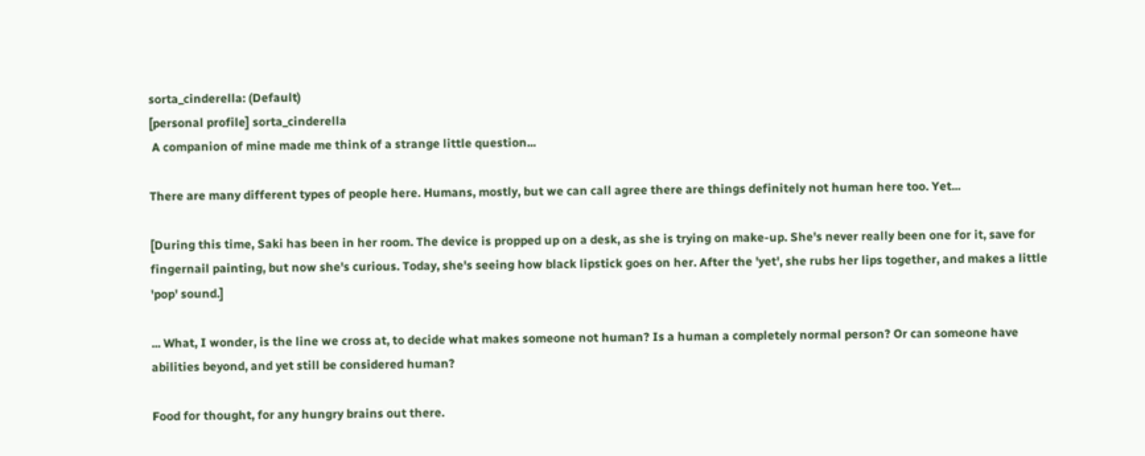sorta_cinderella: (Default)
[personal profile] sorta_cinderella
 A companion of mine made me think of a strange little question...

There are many different types of people here. Humans, mostly, but we can call agree there are things definitely not human here too. Yet...

[During this time, Saki has been in her room. The device is propped up on a desk, as she is trying on make-up. She's never really been one for it, save for fingernail painting, but now she's curious. Today, she's seeing how black lipstick goes on her. After the 'yet', she rubs her lips together, and makes a little 'pop' sound.]

... What, I wonder, is the line we cross at, to decide what makes someone not human? Is a human a completely normal person? Or can someone have abilities beyond, and yet still be considered human?

Food for thought, for any hungry brains out there.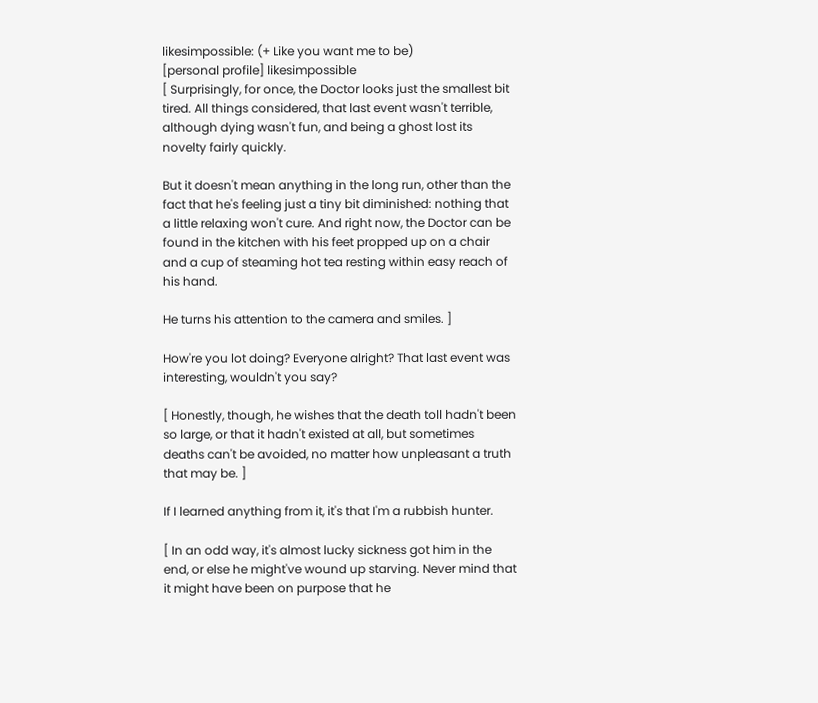likesimpossible: (+ Like you want me to be)
[personal profile] likesimpossible
[ Surprisingly, for once, the Doctor looks just the smallest bit tired. All things considered, that last event wasn't terrible, although dying wasn't fun, and being a ghost lost its novelty fairly quickly.

But it doesn't mean anything in the long run, other than the fact that he's feeling just a tiny bit diminished: nothing that a little relaxing won't cure. And right now, the Doctor can be found in the kitchen with his feet propped up on a chair and a cup of steaming hot tea resting within easy reach of his hand.

He turns his attention to the camera and smiles. ]

How're you lot doing? Everyone alright? That last event was interesting, wouldn't you say?

[ Honestly, though, he wishes that the death toll hadn't been so large, or that it hadn't existed at all, but sometimes deaths can't be avoided, no matter how unpleasant a truth that may be. ]

If I learned anything from it, it's that I'm a rubbish hunter.

[ In an odd way, it's almost lucky sickness got him in the end, or else he might've wound up starving. Never mind that it might have been on purpose that he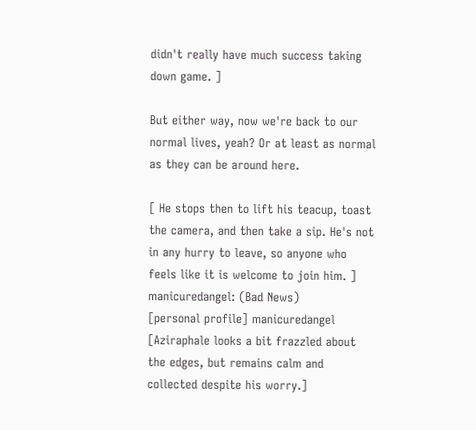didn't really have much success taking down game. ]

But either way, now we're back to our normal lives, yeah? Or at least as normal as they can be around here.

[ He stops then to lift his teacup, toast the camera, and then take a sip. He's not in any hurry to leave, so anyone who feels like it is welcome to join him. ]
manicuredangel: (Bad News)
[personal profile] manicuredangel
[Aziraphale looks a bit frazzled about the edges, but remains calm and collected despite his worry.]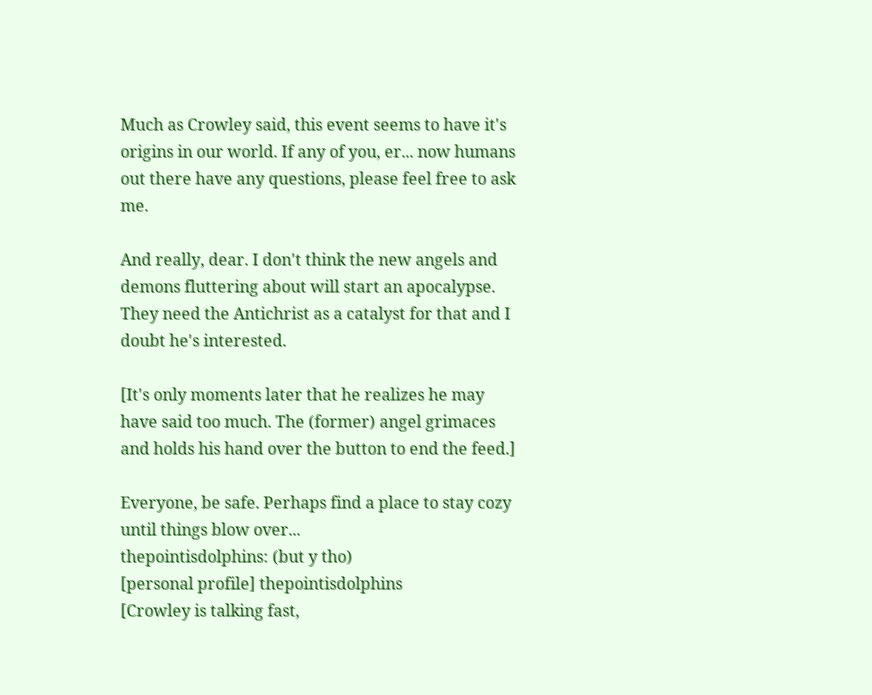Much as Crowley said, this event seems to have it's origins in our world. If any of you, er... now humans out there have any questions, please feel free to ask me.

And really, dear. I don't think the new angels and demons fluttering about will start an apocalypse. They need the Antichrist as a catalyst for that and I doubt he's interested.

[It's only moments later that he realizes he may have said too much. The (former) angel grimaces and holds his hand over the button to end the feed.]

Everyone, be safe. Perhaps find a place to stay cozy until things blow over...
thepointisdolphins: (but y tho)
[personal profile] thepointisdolphins
[Crowley is talking fast,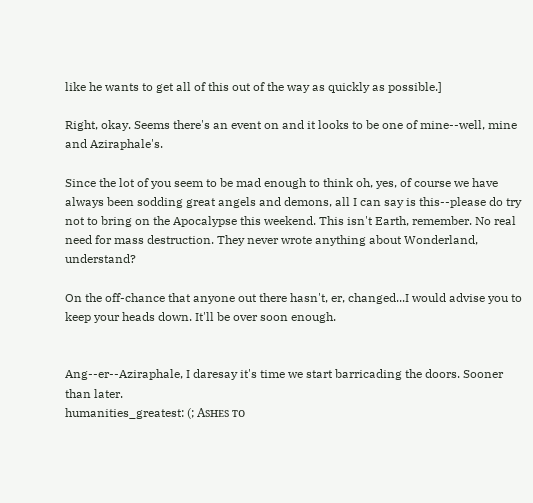like he wants to get all of this out of the way as quickly as possible.]

Right, okay. Seems there's an event on and it looks to be one of mine--well, mine and Aziraphale's.

Since the lot of you seem to be mad enough to think oh, yes, of course we have always been sodding great angels and demons, all I can say is this--please do try not to bring on the Apocalypse this weekend. This isn't Earth, remember. No real need for mass destruction. They never wrote anything about Wonderland, understand?

On the off-chance that anyone out there hasn't, er, changed...I would advise you to keep your heads down. It'll be over soon enough.


Ang--er--Aziraphale, I daresay it's time we start barricading the doors. Sooner than later.
humanities_greatest: (; Asʜᴇs ᴛᴏ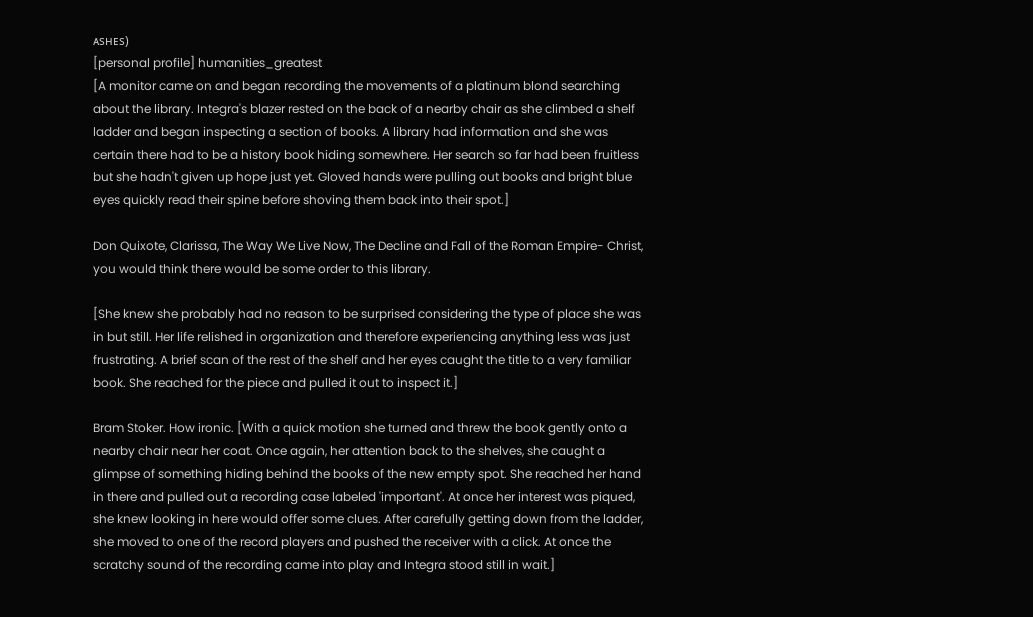ᴀsʜᴇs)
[personal profile] humanities_greatest
[A monitor came on and began recording the movements of a platinum blond searching about the library. Integra's blazer rested on the back of a nearby chair as she climbed a shelf ladder and began inspecting a section of books. A library had information and she was certain there had to be a history book hiding somewhere. Her search so far had been fruitless but she hadn't given up hope just yet. Gloved hands were pulling out books and bright blue eyes quickly read their spine before shoving them back into their spot.]

Don Quixote, Clarissa, The Way We Live Now, The Decline and Fall of the Roman Empire- Christ, you would think there would be some order to this library.

[She knew she probably had no reason to be surprised considering the type of place she was in but still. Her life relished in organization and therefore experiencing anything less was just frustrating. A brief scan of the rest of the shelf and her eyes caught the title to a very familiar book. She reached for the piece and pulled it out to inspect it.]

Bram Stoker. How ironic. [With a quick motion she turned and threw the book gently onto a nearby chair near her coat. Once again, her attention back to the shelves, she caught a glimpse of something hiding behind the books of the new empty spot. She reached her hand in there and pulled out a recording case labeled 'important'. At once her interest was piqued, she knew looking in here would offer some clues. After carefully getting down from the ladder, she moved to one of the record players and pushed the receiver with a click. At once the scratchy sound of the recording came into play and Integra stood still in wait.]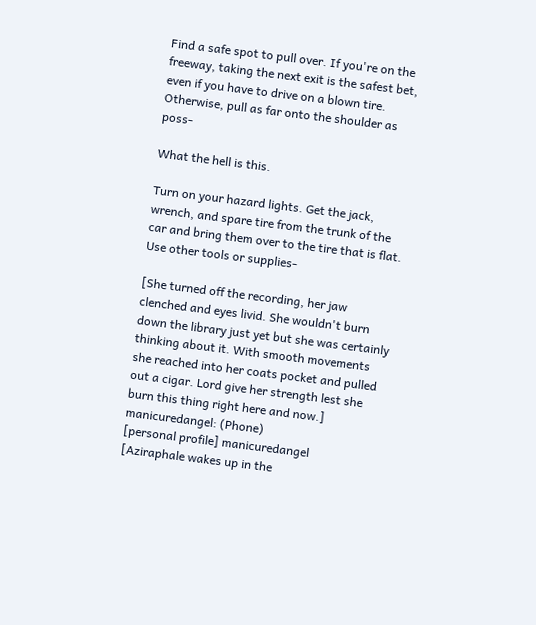Find a safe spot to pull over. If you're on the freeway, taking the next exit is the safest bet, even if you have to drive on a blown tire. Otherwise, pull as far onto the shoulder as poss-

What the hell is this.

Turn on your hazard lights. Get the jack, wrench, and spare tire from the trunk of the car and bring them over to the tire that is flat. Use other tools or supplies-

[She turned off the recording, her jaw clenched and eyes livid. She wouldn't burn down the library just yet but she was certainly thinking about it. With smooth movements she reached into her coats pocket and pulled out a cigar. Lord give her strength lest she burn this thing right here and now.]
manicuredangel: (Phone)
[personal profile] manicuredangel
[Aziraphale wakes up in the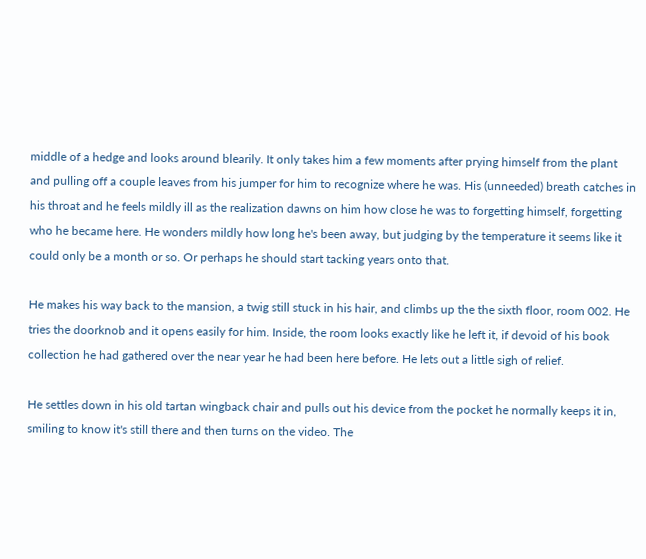middle of a hedge and looks around blearily. It only takes him a few moments after prying himself from the plant and pulling off a couple leaves from his jumper for him to recognize where he was. His (unneeded) breath catches in his throat and he feels mildly ill as the realization dawns on him how close he was to forgetting himself, forgetting who he became here. He wonders mildly how long he's been away, but judging by the temperature it seems like it could only be a month or so. Or perhaps he should start tacking years onto that.

He makes his way back to the mansion, a twig still stuck in his hair, and climbs up the the sixth floor, room 002. He tries the doorknob and it opens easily for him. Inside, the room looks exactly like he left it, if devoid of his book collection he had gathered over the near year he had been here before. He lets out a little sigh of relief.

He settles down in his old tartan wingback chair and pulls out his device from the pocket he normally keeps it in, smiling to know it's still there and then turns on the video. The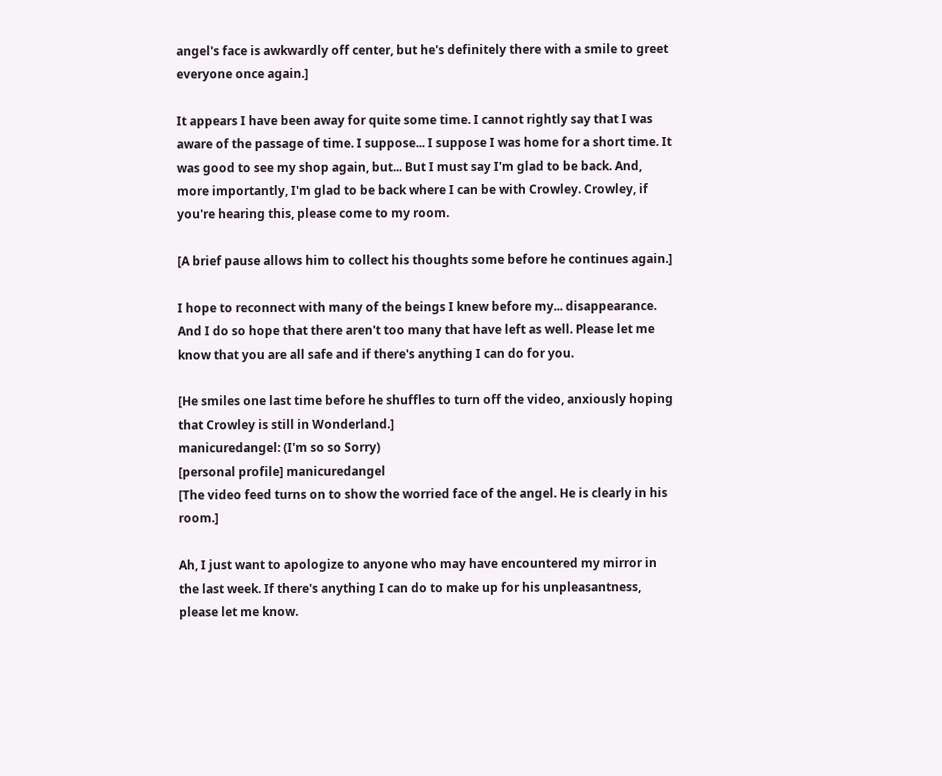angel's face is awkwardly off center, but he's definitely there with a smile to greet everyone once again.]

It appears I have been away for quite some time. I cannot rightly say that I was aware of the passage of time. I suppose... I suppose I was home for a short time. It was good to see my shop again, but... But I must say I'm glad to be back. And, more importantly, I'm glad to be back where I can be with Crowley. Crowley, if you're hearing this, please come to my room.

[A brief pause allows him to collect his thoughts some before he continues again.]

I hope to reconnect with many of the beings I knew before my... disappearance. And I do so hope that there aren't too many that have left as well. Please let me know that you are all safe and if there's anything I can do for you.

[He smiles one last time before he shuffles to turn off the video, anxiously hoping that Crowley is still in Wonderland.]
manicuredangel: (I'm so so Sorry)
[personal profile] manicuredangel
[The video feed turns on to show the worried face of the angel. He is clearly in his room.]

Ah, I just want to apologize to anyone who may have encountered my mirror in the last week. If there's anything I can do to make up for his unpleasantness, please let me know.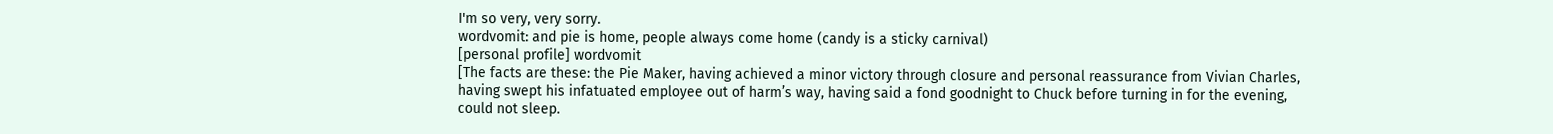I'm so very, very sorry.
wordvomit: and pie is home, people always come home (candy is a sticky carnival)
[personal profile] wordvomit
[The facts are these: the Pie Maker, having achieved a minor victory through closure and personal reassurance from Vivian Charles, having swept his infatuated employee out of harm’s way, having said a fond goodnight to Chuck before turning in for the evening, could not sleep.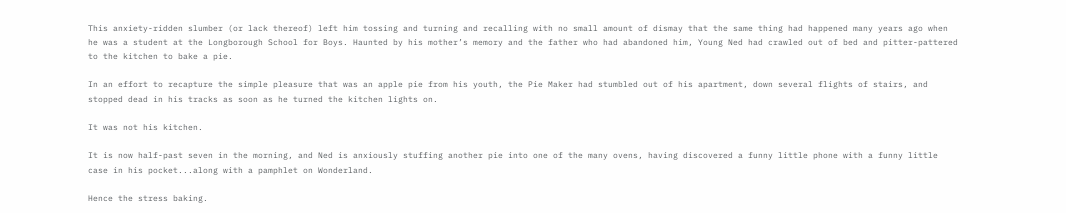This anxiety-ridden slumber (or lack thereof) left him tossing and turning and recalling with no small amount of dismay that the same thing had happened many years ago when he was a student at the Longborough School for Boys. Haunted by his mother’s memory and the father who had abandoned him, Young Ned had crawled out of bed and pitter-pattered to the kitchen to bake a pie.

In an effort to recapture the simple pleasure that was an apple pie from his youth, the Pie Maker had stumbled out of his apartment, down several flights of stairs, and stopped dead in his tracks as soon as he turned the kitchen lights on.

It was not his kitchen.

It is now half-past seven in the morning, and Ned is anxiously stuffing another pie into one of the many ovens, having discovered a funny little phone with a funny little case in his pocket...along with a pamphlet on Wonderland.

Hence the stress baking.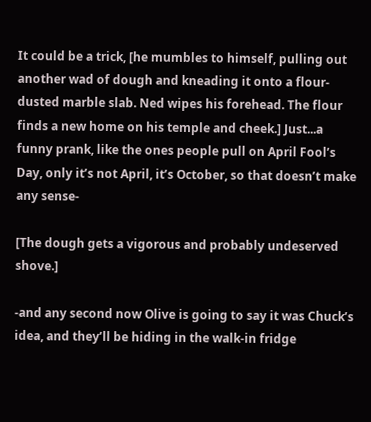It could be a trick, [he mumbles to himself, pulling out another wad of dough and kneading it onto a flour-dusted marble slab. Ned wipes his forehead. The flour finds a new home on his temple and cheek.] Just...a funny prank, like the ones people pull on April Fool’s Day, only it’s not April, it’s October, so that doesn’t make any sense-

[The dough gets a vigorous and probably undeserved shove.]

-and any second now Olive is going to say it was Chuck’s idea, and they’ll be hiding in the walk-in fridge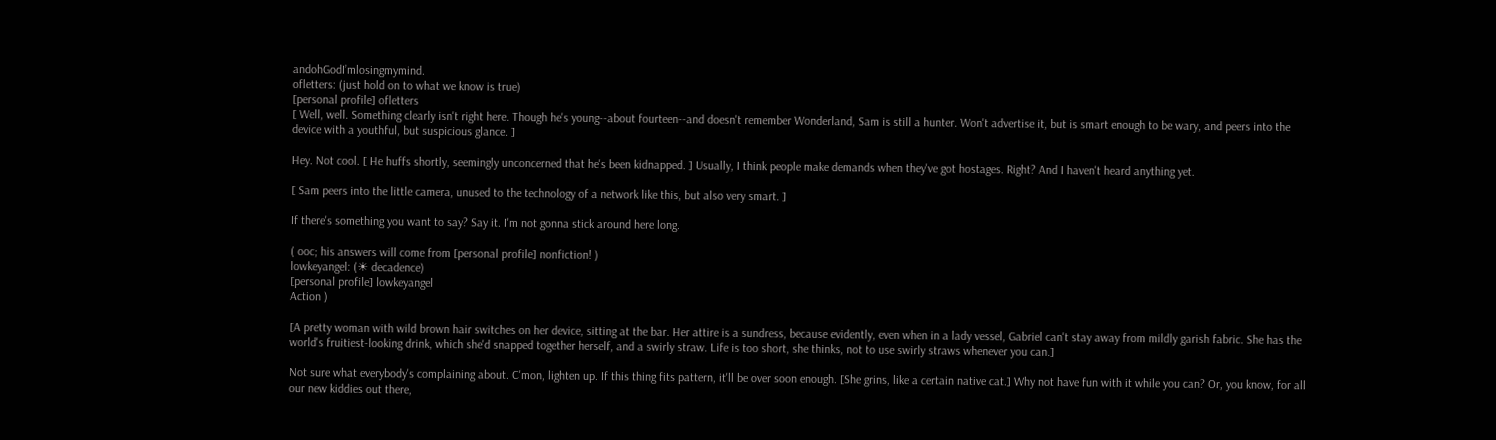andohGodI’mlosingmymind.
ofletters: (just hold on to what we know is true)
[personal profile] ofletters
[ Well, well. Something clearly isn't right here. Though he's young--about fourteen--and doesn't remember Wonderland, Sam is still a hunter. Won't advertise it, but is smart enough to be wary, and peers into the device with a youthful, but suspicious glance. ]

Hey. Not cool. [ He huffs shortly, seemingly unconcerned that he's been kidnapped. ] Usually, I think people make demands when they've got hostages. Right? And I haven't heard anything yet.

[ Sam peers into the little camera, unused to the technology of a network like this, but also very smart. ]

If there's something you want to say? Say it. I'm not gonna stick around here long.

( ooc; his answers will come from [personal profile] nonfiction! )
lowkeyangel: (☀ decadence)
[personal profile] lowkeyangel
Action )

[A pretty woman with wild brown hair switches on her device, sitting at the bar. Her attire is a sundress, because evidently, even when in a lady vessel, Gabriel can't stay away from mildly garish fabric. She has the world's fruitiest-looking drink, which she'd snapped together herself, and a swirly straw. Life is too short, she thinks, not to use swirly straws whenever you can.]

Not sure what everybody's complaining about. C'mon, lighten up. If this thing fits pattern, it'll be over soon enough. [She grins, like a certain native cat.] Why not have fun with it while you can? Or, you know, for all our new kiddies out there,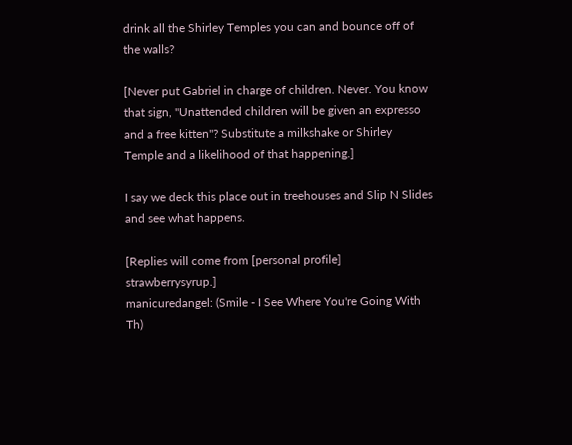drink all the Shirley Temples you can and bounce off of the walls?

[Never put Gabriel in charge of children. Never. You know that sign, "Unattended children will be given an expresso and a free kitten"? Substitute a milkshake or Shirley Temple and a likelihood of that happening.]

I say we deck this place out in treehouses and Slip N Slides and see what happens.

[Replies will come from [personal profile] strawberrysyrup.]
manicuredangel: (Smile - I See Where You're Going With Th)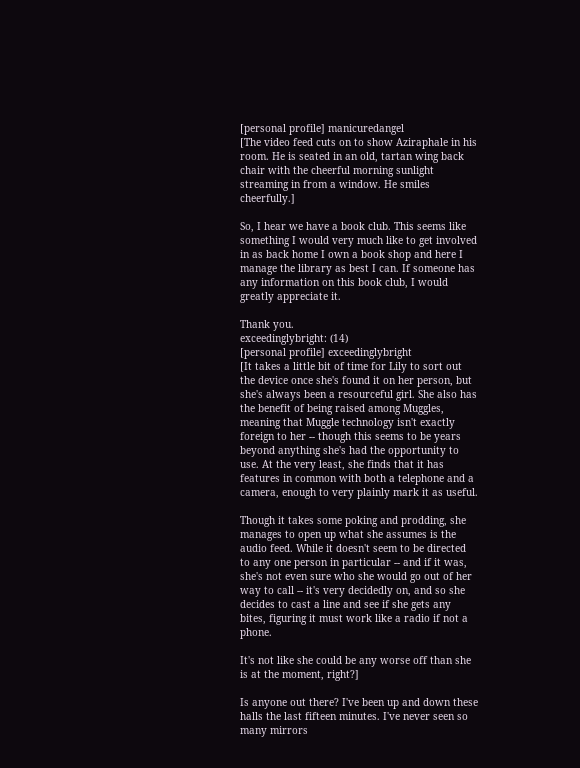[personal profile] manicuredangel
[The video feed cuts on to show Aziraphale in his room. He is seated in an old, tartan wing back chair with the cheerful morning sunlight streaming in from a window. He smiles cheerfully.]

So, I hear we have a book club. This seems like something I would very much like to get involved in as back home I own a book shop and here I manage the library as best I can. If someone has any information on this book club, I would greatly appreciate it.

Thank you.
exceedinglybright: (14)
[personal profile] exceedinglybright
[It takes a little bit of time for Lily to sort out the device once she's found it on her person, but she's always been a resourceful girl. She also has the benefit of being raised among Muggles, meaning that Muggle technology isn't exactly foreign to her -- though this seems to be years beyond anything she's had the opportunity to use. At the very least, she finds that it has features in common with both a telephone and a camera, enough to very plainly mark it as useful.

Though it takes some poking and prodding, she manages to open up what she assumes is the audio feed. While it doesn't seem to be directed to any one person in particular -- and if it was, she's not even sure who she would go out of her way to call -- it's very decidedly on, and so she decides to cast a line and see if she gets any bites, figuring it must work like a radio if not a phone.

It's not like she could be any worse off than she is at the moment, right?]

Is anyone out there? I've been up and down these halls the last fifteen minutes. I've never seen so many mirrors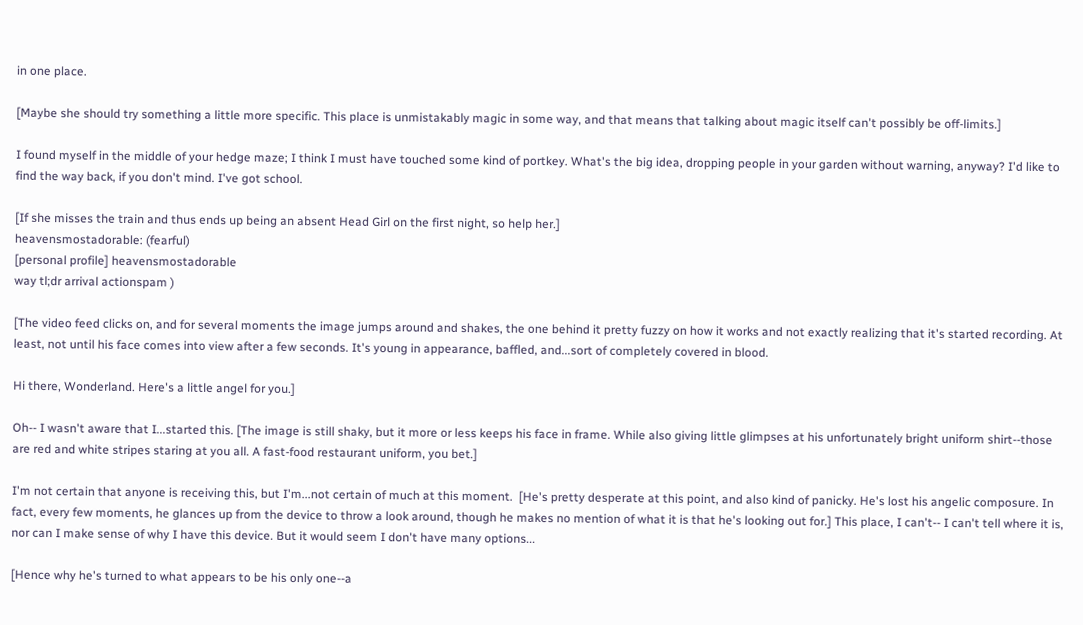in one place.

[Maybe she should try something a little more specific. This place is unmistakably magic in some way, and that means that talking about magic itself can't possibly be off-limits.]

I found myself in the middle of your hedge maze; I think I must have touched some kind of portkey. What's the big idea, dropping people in your garden without warning, anyway? I'd like to find the way back, if you don't mind. I've got school.

[If she misses the train and thus ends up being an absent Head Girl on the first night, so help her.]
heavensmostadorable: (fearful)
[personal profile] heavensmostadorable
way tl;dr arrival actionspam )

[The video feed clicks on, and for several moments the image jumps around and shakes, the one behind it pretty fuzzy on how it works and not exactly realizing that it's started recording. At least, not until his face comes into view after a few seconds. It's young in appearance, baffled, and...sort of completely covered in blood.

Hi there, Wonderland. Here's a little angel for you.]

Oh-- I wasn't aware that I...started this. [The image is still shaky, but it more or less keeps his face in frame. While also giving little glimpses at his unfortunately bright uniform shirt--those are red and white stripes staring at you all. A fast-food restaurant uniform, you bet.]

I'm not certain that anyone is receiving this, but I'm...not certain of much at this moment.  [He's pretty desperate at this point, and also kind of panicky. He's lost his angelic composure. In fact, every few moments, he glances up from the device to throw a look around, though he makes no mention of what it is that he's looking out for.] This place, I can't-- I can't tell where it is, nor can I make sense of why I have this device. But it would seem I don't have many options...

[Hence why he's turned to what appears to be his only one--a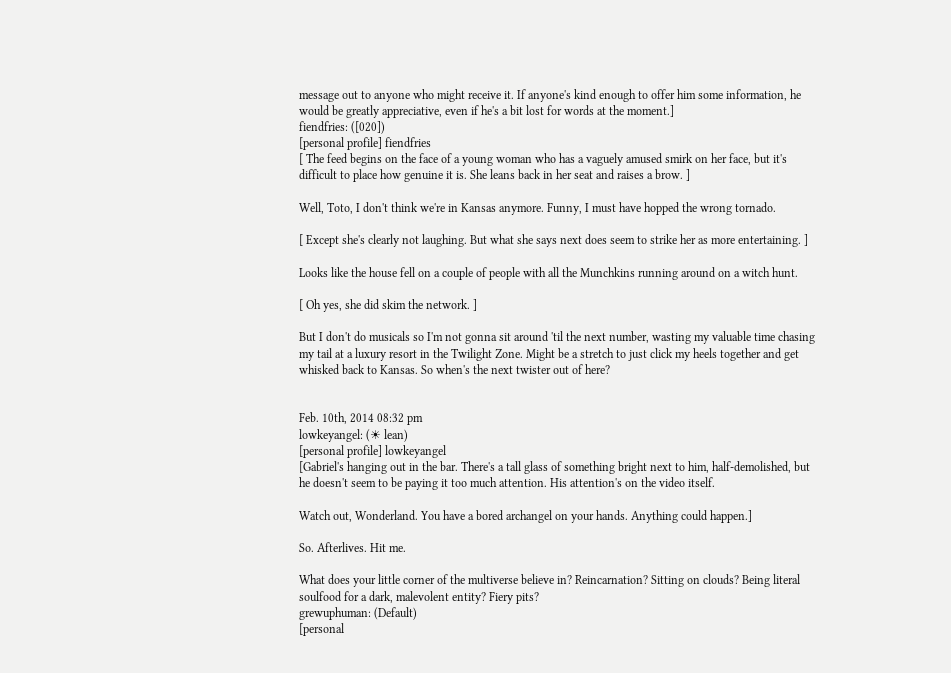message out to anyone who might receive it. If anyone's kind enough to offer him some information, he would be greatly appreciative, even if he's a bit lost for words at the moment.]
fiendfries: ([020])
[personal profile] fiendfries
[ The feed begins on the face of a young woman who has a vaguely amused smirk on her face, but it's difficult to place how genuine it is. She leans back in her seat and raises a brow. ]

Well, Toto, I don't think we're in Kansas anymore. Funny, I must have hopped the wrong tornado.

[ Except she's clearly not laughing. But what she says next does seem to strike her as more entertaining. ]

Looks like the house fell on a couple of people with all the Munchkins running around on a witch hunt.

[ Oh yes, she did skim the network. ]

But I don't do musicals so I'm not gonna sit around 'til the next number, wasting my valuable time chasing my tail at a luxury resort in the Twilight Zone. Might be a stretch to just click my heels together and get whisked back to Kansas. So when's the next twister out of here?


Feb. 10th, 2014 08:32 pm
lowkeyangel: (☀ lean)
[personal profile] lowkeyangel
[Gabriel's hanging out in the bar. There's a tall glass of something bright next to him, half-demolished, but he doesn't seem to be paying it too much attention. His attention's on the video itself.

Watch out, Wonderland. You have a bored archangel on your hands. Anything could happen.]

So. Afterlives. Hit me.

What does your little corner of the multiverse believe in? Reincarnation? Sitting on clouds? Being literal soulfood for a dark, malevolent entity? Fiery pits?
grewuphuman: (Default)
[personal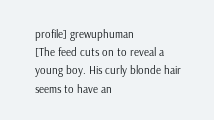profile] grewuphuman
[The feed cuts on to reveal a young boy. His curly blonde hair seems to have an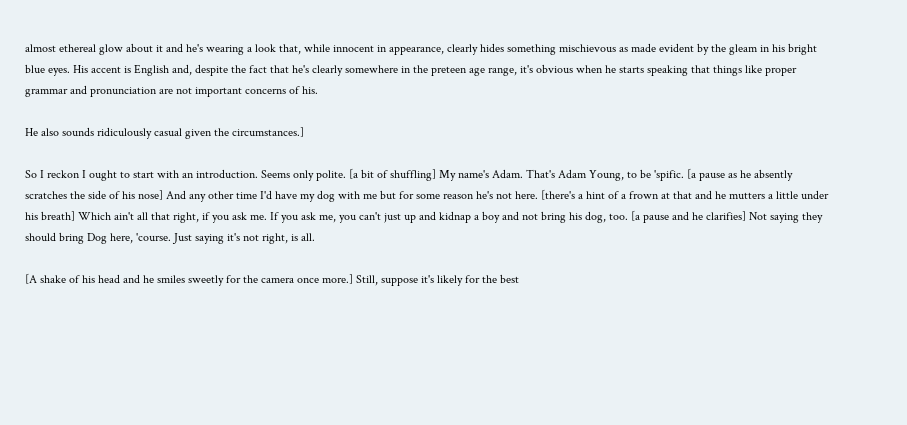almost ethereal glow about it and he's wearing a look that, while innocent in appearance, clearly hides something mischievous as made evident by the gleam in his bright blue eyes. His accent is English and, despite the fact that he's clearly somewhere in the preteen age range, it's obvious when he starts speaking that things like proper grammar and pronunciation are not important concerns of his.

He also sounds ridiculously casual given the circumstances.]

So I reckon I ought to start with an introduction. Seems only polite. [a bit of shuffling] My name's Adam. That's Adam Young, to be 'spific. [a pause as he absently scratches the side of his nose] And any other time I'd have my dog with me but for some reason he's not here. [there's a hint of a frown at that and he mutters a little under his breath] Which ain't all that right, if you ask me. If you ask me, you can't just up and kidnap a boy and not bring his dog, too. [a pause and he clarifies] Not saying they should bring Dog here, 'course. Just saying it's not right, is all.

[A shake of his head and he smiles sweetly for the camera once more.] Still, suppose it's likely for the best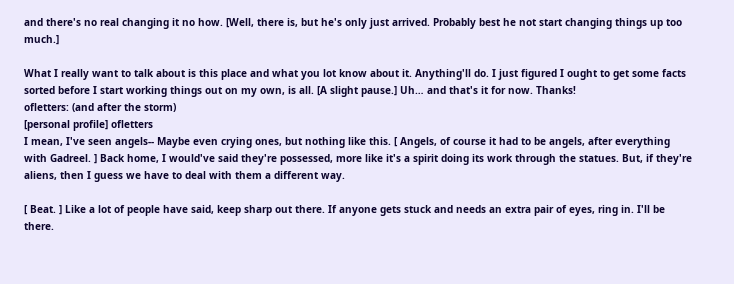and there's no real changing it no how. [Well, there is, but he's only just arrived. Probably best he not start changing things up too much.]

What I really want to talk about is this place and what you lot know about it. Anything'll do. I just figured I ought to get some facts sorted before I start working things out on my own, is all. [A slight pause.] Uh… and that's it for now. Thanks!
ofletters: (and after the storm)
[personal profile] ofletters
I mean, I've seen angels-- Maybe even crying ones, but nothing like this. [ Angels, of course it had to be angels, after everything with Gadreel. ] Back home, I would've said they're possessed, more like it's a spirit doing its work through the statues. But, if they're aliens, then I guess we have to deal with them a different way.

[ Beat. ] Like a lot of people have said, keep sharp out there. If anyone gets stuck and needs an extra pair of eyes, ring in. I'll be there.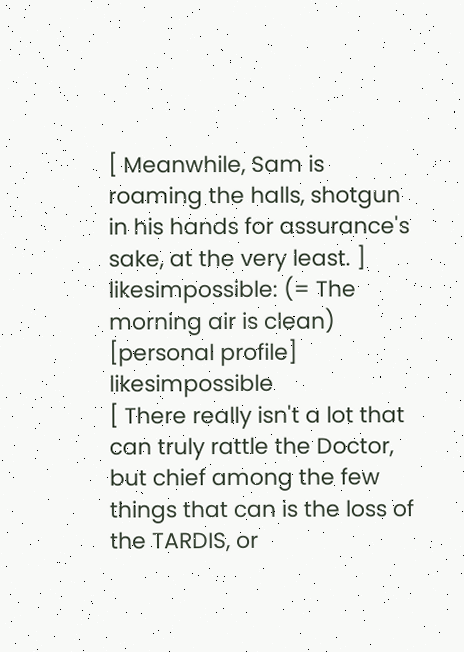[ Meanwhile, Sam is roaming the halls, shotgun in his hands for assurance's sake, at the very least. ]
likesimpossible: (= The morning air is clean)
[personal profile] likesimpossible
[ There really isn't a lot that can truly rattle the Doctor, but chief among the few things that can is the loss of the TARDIS, or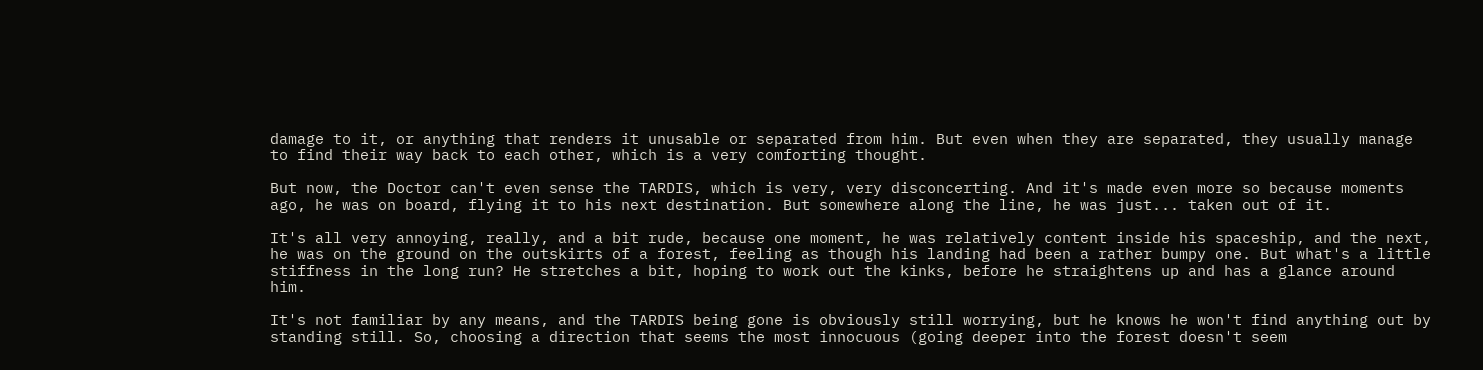damage to it, or anything that renders it unusable or separated from him. But even when they are separated, they usually manage to find their way back to each other, which is a very comforting thought.

But now, the Doctor can't even sense the TARDIS, which is very, very disconcerting. And it's made even more so because moments ago, he was on board, flying it to his next destination. But somewhere along the line, he was just... taken out of it.

It's all very annoying, really, and a bit rude, because one moment, he was relatively content inside his spaceship, and the next, he was on the ground on the outskirts of a forest, feeling as though his landing had been a rather bumpy one. But what's a little stiffness in the long run? He stretches a bit, hoping to work out the kinks, before he straightens up and has a glance around him.

It's not familiar by any means, and the TARDIS being gone is obviously still worrying, but he knows he won't find anything out by standing still. So, choosing a direction that seems the most innocuous (going deeper into the forest doesn't seem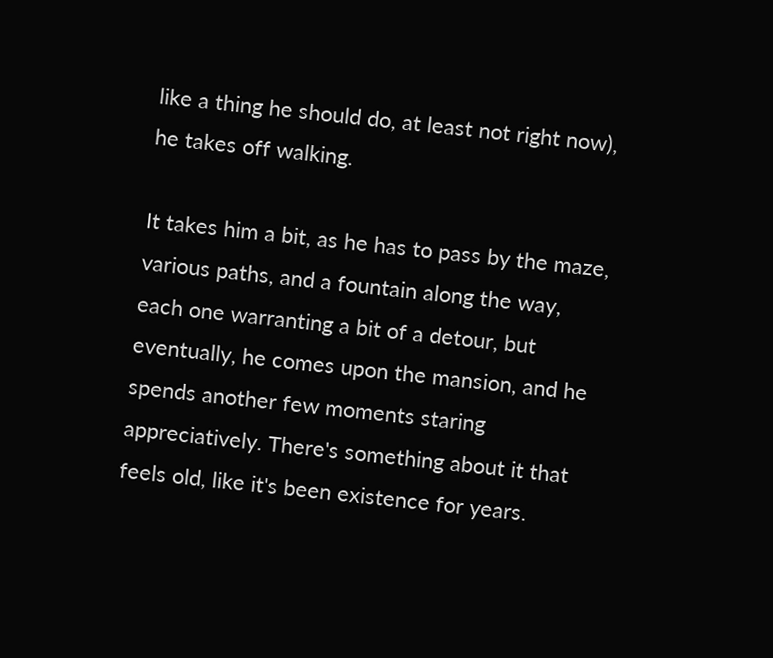like a thing he should do, at least not right now), he takes off walking.

It takes him a bit, as he has to pass by the maze, various paths, and a fountain along the way, each one warranting a bit of a detour, but eventually, he comes upon the mansion, and he spends another few moments staring appreciatively. There's something about it that feels old, like it's been existence for years.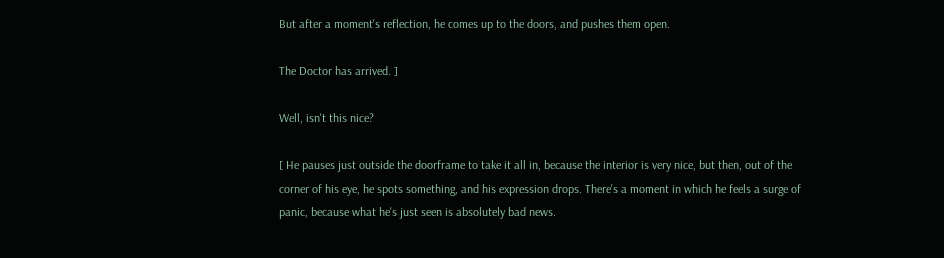But after a moment's reflection, he comes up to the doors, and pushes them open.

The Doctor has arrived. ]

Well, isn't this nice?

[ He pauses just outside the doorframe to take it all in, because the interior is very nice, but then, out of the corner of his eye, he spots something, and his expression drops. There's a moment in which he feels a surge of panic, because what he's just seen is absolutely bad news.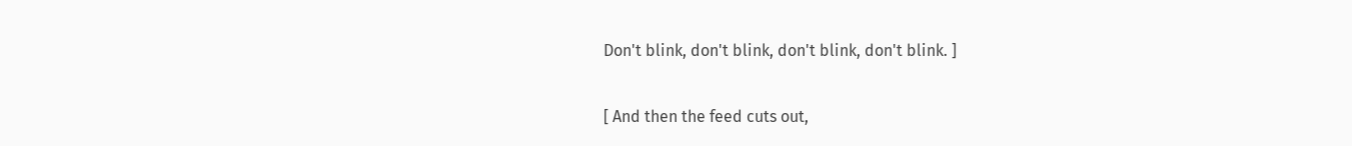Don't blink, don't blink, don't blink, don't blink. ]


[ And then the feed cuts out,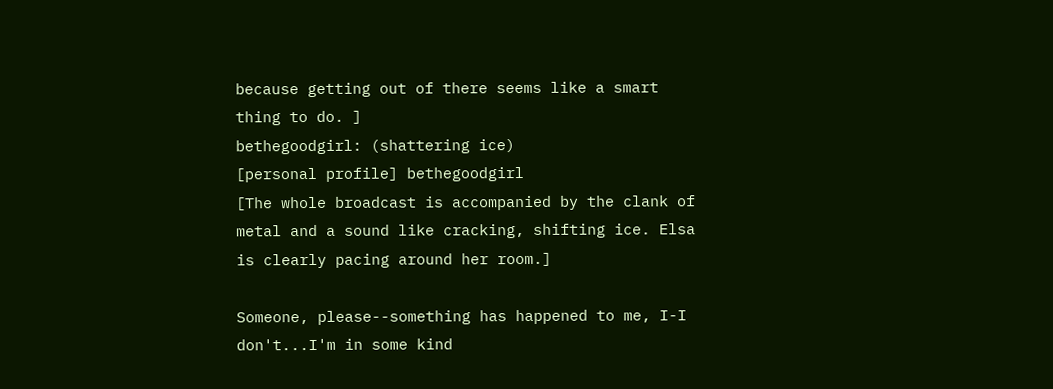because getting out of there seems like a smart thing to do. ]
bethegoodgirl: (shattering ice)
[personal profile] bethegoodgirl
[The whole broadcast is accompanied by the clank of metal and a sound like cracking, shifting ice. Elsa is clearly pacing around her room.]

Someone, please--something has happened to me, I-I don't...I'm in some kind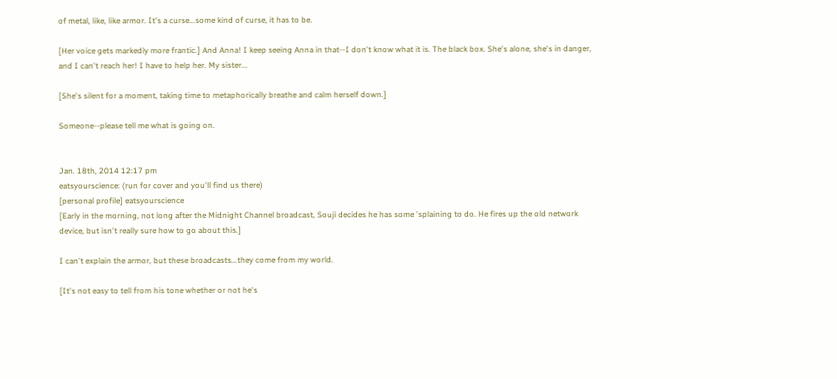of metal, like, like armor. It's a curse...some kind of curse, it has to be.

[Her voice gets markedly more frantic.] And Anna! I keep seeing Anna in that--I don't know what it is. The black box. She's alone, she's in danger, and I can't reach her! I have to help her. My sister...

[She's silent for a moment, taking time to metaphorically breathe and calm herself down.]

Someone--please tell me what is going on.


Jan. 18th, 2014 12:17 pm
eatsyourscience: (run for cover and you'll find us there)
[personal profile] eatsyourscience
[Early in the morning, not long after the Midnight Channel broadcast, Souji decides he has some 'splaining to do. He fires up the old network device, but isn't really sure how to go about this.]

I can't explain the armor, but these broadcasts...they come from my world.

[It's not easy to tell from his tone whether or not he's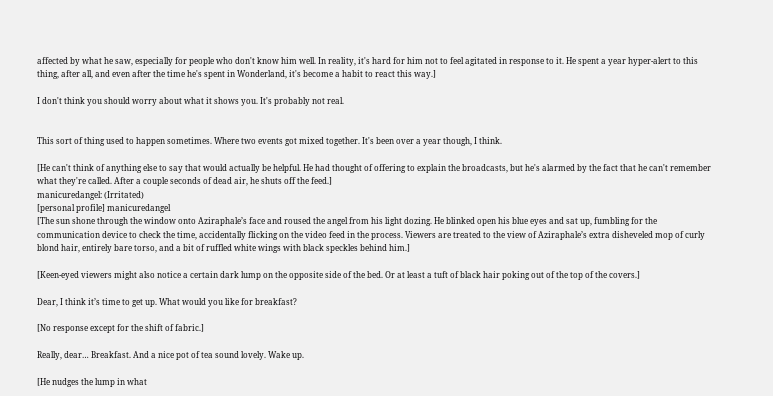affected by what he saw, especially for people who don't know him well. In reality, it's hard for him not to feel agitated in response to it. He spent a year hyper-alert to this thing, after all, and even after the time he's spent in Wonderland, it's become a habit to react this way.]

I don't think you should worry about what it shows you. It's probably not real.


This sort of thing used to happen sometimes. Where two events got mixed together. It's been over a year though, I think.

[He can't think of anything else to say that would actually be helpful. He had thought of offering to explain the broadcasts, but he's alarmed by the fact that he can't remember what they're called. After a couple seconds of dead air, he shuts off the feed.]
manicuredangel: (Irritated)
[personal profile] manicuredangel
[The sun shone through the window onto Aziraphale’s face and roused the angel from his light dozing. He blinked open his blue eyes and sat up, fumbling for the communication device to check the time, accidentally flicking on the video feed in the process. Viewers are treated to the view of Aziraphale’s extra disheveled mop of curly blond hair, entirely bare torso, and a bit of ruffled white wings with black speckles behind him.]

[Keen-eyed viewers might also notice a certain dark lump on the opposite side of the bed. Or at least a tuft of black hair poking out of the top of the covers.]

Dear, I think it’s time to get up. What would you like for breakfast?

[No response except for the shift of fabric.]

Really, dear… Breakfast. And a nice pot of tea sound lovely. Wake up.

[He nudges the lump in what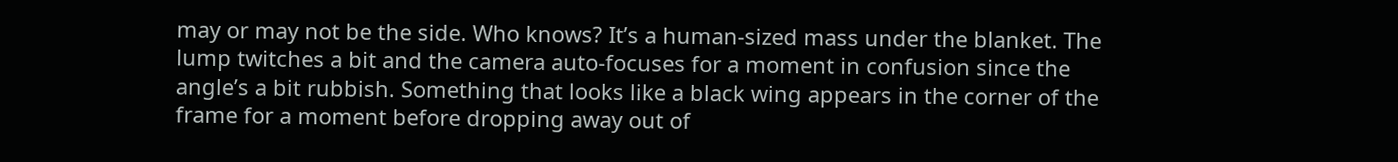may or may not be the side. Who knows? It’s a human-sized mass under the blanket. The lump twitches a bit and the camera auto-focuses for a moment in confusion since the angle’s a bit rubbish. Something that looks like a black wing appears in the corner of the frame for a moment before dropping away out of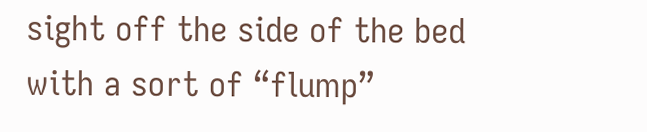sight off the side of the bed with a sort of “flump”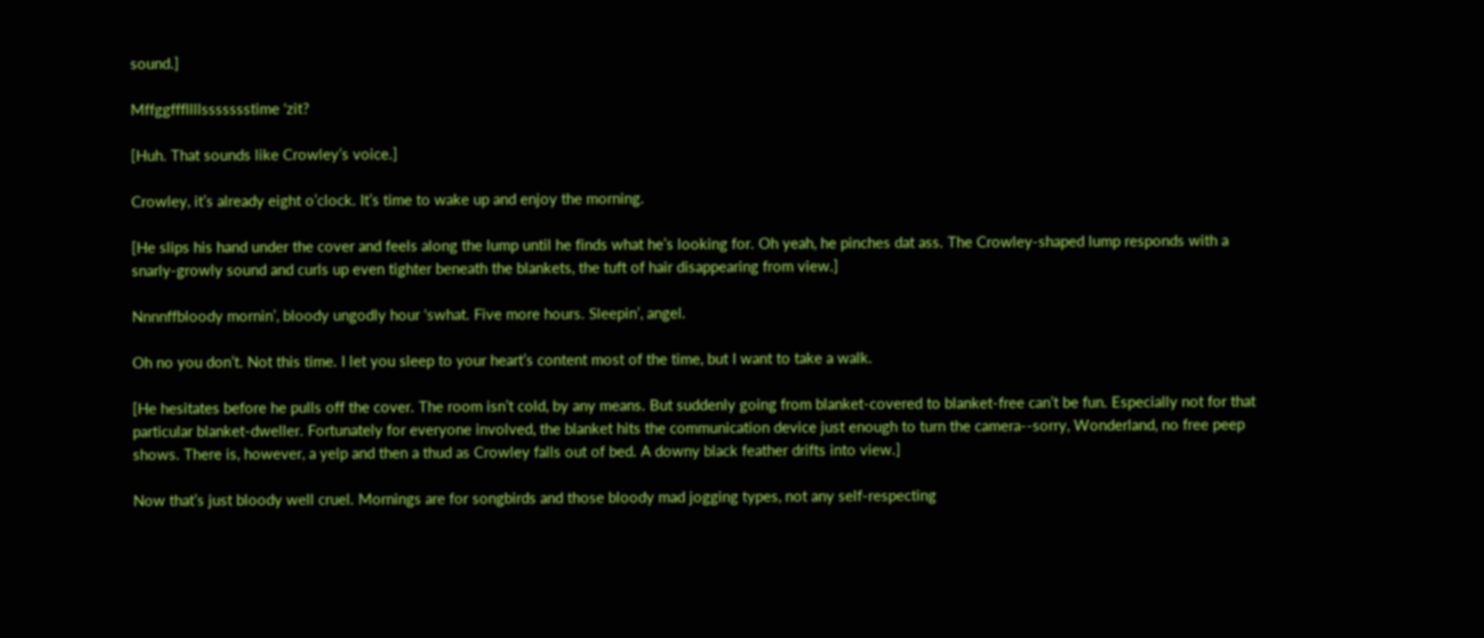sound.]

Mffggfffllllssssssstime ‘zit?

[Huh. That sounds like Crowley’s voice.]

Crowley, it’s already eight o’clock. It’s time to wake up and enjoy the morning.

[He slips his hand under the cover and feels along the lump until he finds what he’s looking for. Oh yeah, he pinches dat ass. The Crowley-shaped lump responds with a snarly-growly sound and curls up even tighter beneath the blankets, the tuft of hair disappearing from view.]

Nnnnffbloody mornin’, bloody ungodly hour ‘swhat. Five more hours. Sleepin’, angel.

Oh no you don’t. Not this time. I let you sleep to your heart’s content most of the time, but I want to take a walk.

[He hesitates before he pulls off the cover. The room isn’t cold, by any means. But suddenly going from blanket-covered to blanket-free can’t be fun. Especially not for that particular blanket-dweller. Fortunately for everyone involved, the blanket hits the communication device just enough to turn the camera--sorry, Wonderland, no free peep shows. There is, however, a yelp and then a thud as Crowley falls out of bed. A downy black feather drifts into view.]

Now that’s just bloody well cruel. Mornings are for songbirds and those bloody mad jogging types, not any self-respecting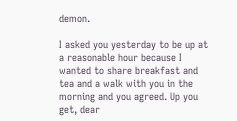demon.

I asked you yesterday to be up at a reasonable hour because I wanted to share breakfast and tea and a walk with you in the morning and you agreed. Up you get, dear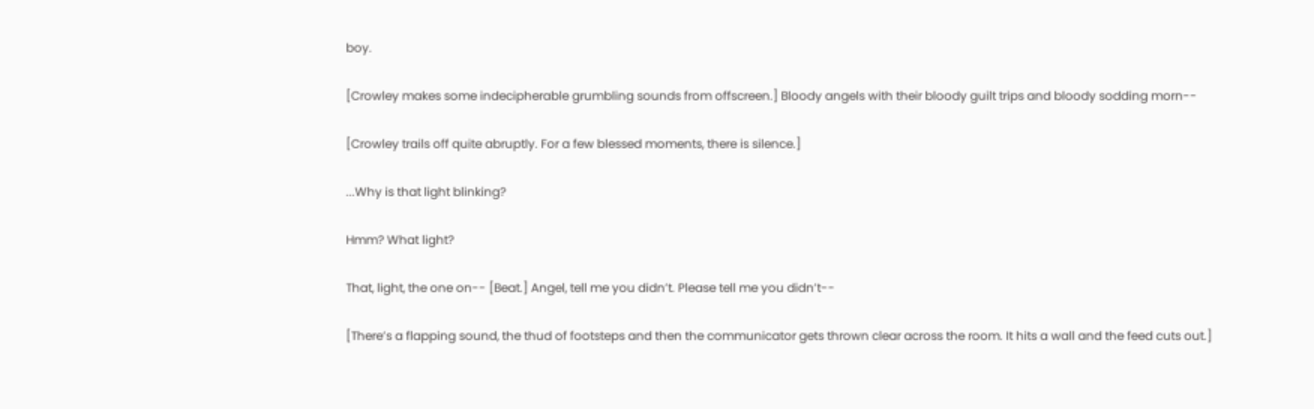boy.

[Crowley makes some indecipherable grumbling sounds from offscreen.] Bloody angels with their bloody guilt trips and bloody sodding morn--

[Crowley trails off quite abruptly. For a few blessed moments, there is silence.]

...Why is that light blinking?

Hmm? What light?

That, light, the one on-- [Beat.] Angel, tell me you didn’t. Please tell me you didn’t--

[There’s a flapping sound, the thud of footsteps and then the communicator gets thrown clear across the room. It hits a wall and the feed cuts out.]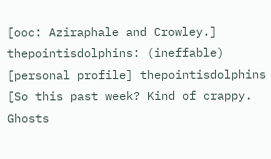[ooc: Aziraphale and Crowley.]
thepointisdolphins: (ineffable)
[personal profile] thepointisdolphins
[So this past week? Kind of crappy. Ghosts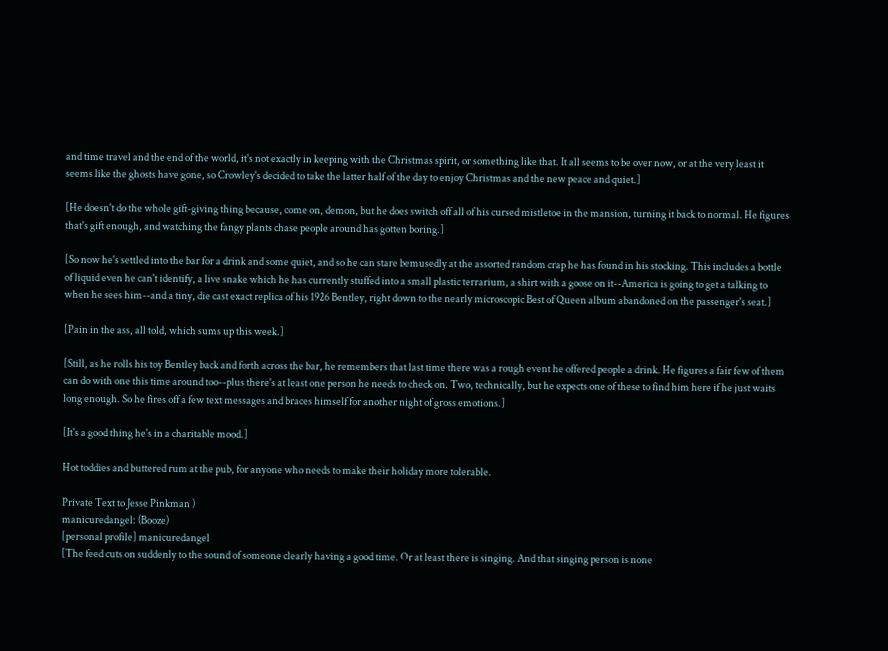and time travel and the end of the world, it's not exactly in keeping with the Christmas spirit, or something like that. It all seems to be over now, or at the very least it seems like the ghosts have gone, so Crowley's decided to take the latter half of the day to enjoy Christmas and the new peace and quiet.]

[He doesn't do the whole gift-giving thing because, come on, demon, but he does switch off all of his cursed mistletoe in the mansion, turning it back to normal. He figures that's gift enough, and watching the fangy plants chase people around has gotten boring.]

[So now he's settled into the bar for a drink and some quiet, and so he can stare bemusedly at the assorted random crap he has found in his stocking. This includes a bottle of liquid even he can't identify, a live snake which he has currently stuffed into a small plastic terrarium, a shirt with a goose on it--America is going to get a talking to when he sees him--and a tiny, die cast exact replica of his 1926 Bentley, right down to the nearly microscopic Best of Queen album abandoned on the passenger's seat.]

[Pain in the ass, all told, which sums up this week.]

[Still, as he rolls his toy Bentley back and forth across the bar, he remembers that last time there was a rough event he offered people a drink. He figures a fair few of them can do with one this time around too--plus there's at least one person he needs to check on. Two, technically, but he expects one of these to find him here if he just waits long enough. So he fires off a few text messages and braces himself for another night of gross emotions.]

[It's a good thing he's in a charitable mood.]

Hot toddies and buttered rum at the pub, for anyone who needs to make their holiday more tolerable.

Private Text to Jesse Pinkman )
manicuredangel: (Booze)
[personal profile] manicuredangel
[The feed cuts on suddenly to the sound of someone clearly having a good time. Or at least there is singing. And that singing person is none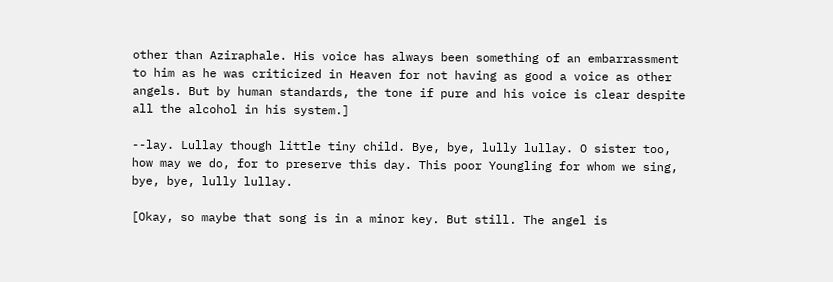other than Aziraphale. His voice has always been something of an embarrassment to him as he was criticized in Heaven for not having as good a voice as other angels. But by human standards, the tone if pure and his voice is clear despite all the alcohol in his system.]

--lay. Lullay though little tiny child. Bye, bye, lully lullay. O sister too, how may we do, for to preserve this day. This poor Youngling for whom we sing, bye, bye, lully lullay.

[Okay, so maybe that song is in a minor key. But still. The angel is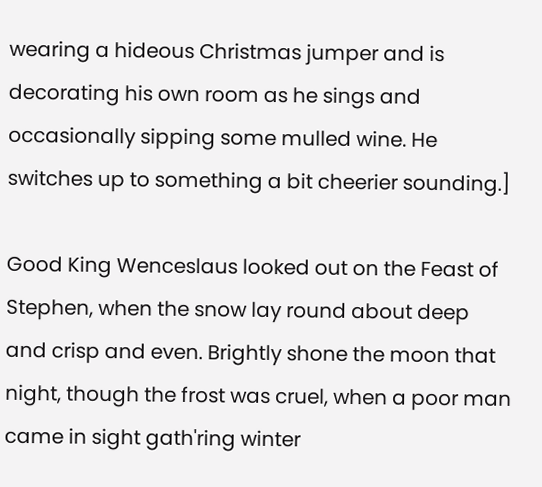wearing a hideous Christmas jumper and is decorating his own room as he sings and occasionally sipping some mulled wine. He switches up to something a bit cheerier sounding.]

Good King Wenceslaus looked out on the Feast of Stephen, when the snow lay round about deep and crisp and even. Brightly shone the moon that night, though the frost was cruel, when a poor man came in sight gath'ring winter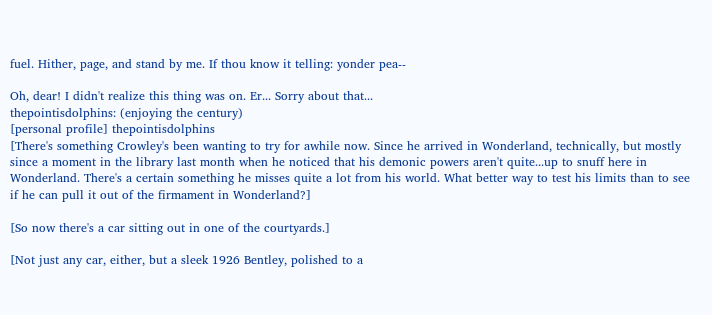fuel. Hither, page, and stand by me. If thou know it telling: yonder pea--

Oh, dear! I didn't realize this thing was on. Er... Sorry about that...
thepointisdolphins: (enjoying the century)
[personal profile] thepointisdolphins
[There's something Crowley's been wanting to try for awhile now. Since he arrived in Wonderland, technically, but mostly since a moment in the library last month when he noticed that his demonic powers aren't quite...up to snuff here in Wonderland. There's a certain something he misses quite a lot from his world. What better way to test his limits than to see if he can pull it out of the firmament in Wonderland?]

[So now there's a car sitting out in one of the courtyards.]

[Not just any car, either, but a sleek 1926 Bentley, polished to a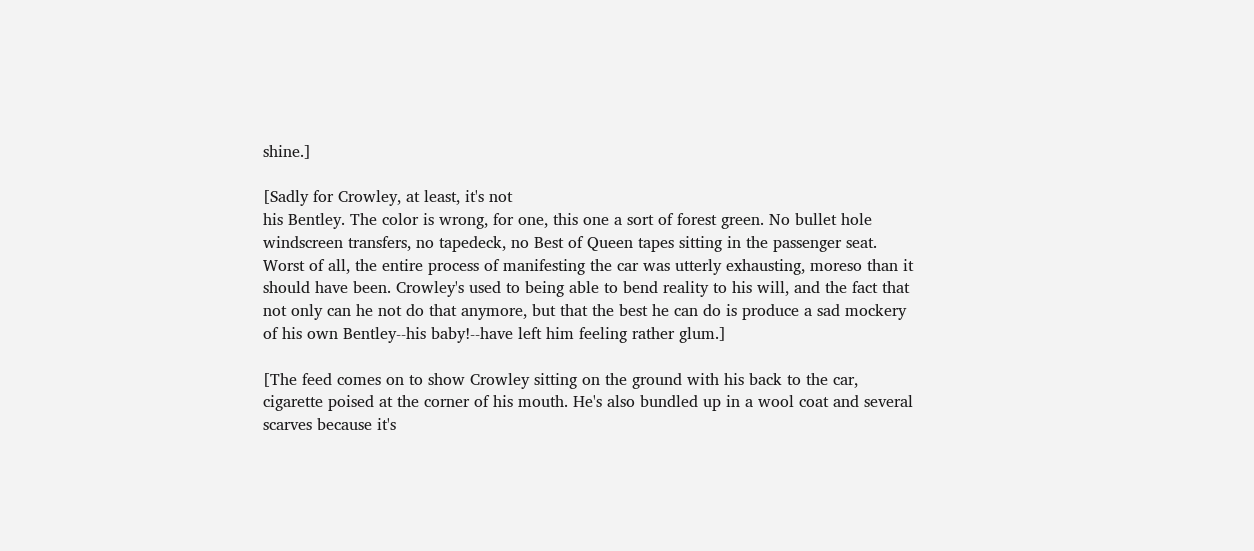shine.]

[Sadly for Crowley, at least, it's not
his Bentley. The color is wrong, for one, this one a sort of forest green. No bullet hole windscreen transfers, no tapedeck, no Best of Queen tapes sitting in the passenger seat. Worst of all, the entire process of manifesting the car was utterly exhausting, moreso than it should have been. Crowley's used to being able to bend reality to his will, and the fact that not only can he not do that anymore, but that the best he can do is produce a sad mockery of his own Bentley--his baby!--have left him feeling rather glum.]

[The feed comes on to show Crowley sitting on the ground with his back to the car, cigarette poised at the corner of his mouth. He's also bundled up in a wool coat and several scarves because it's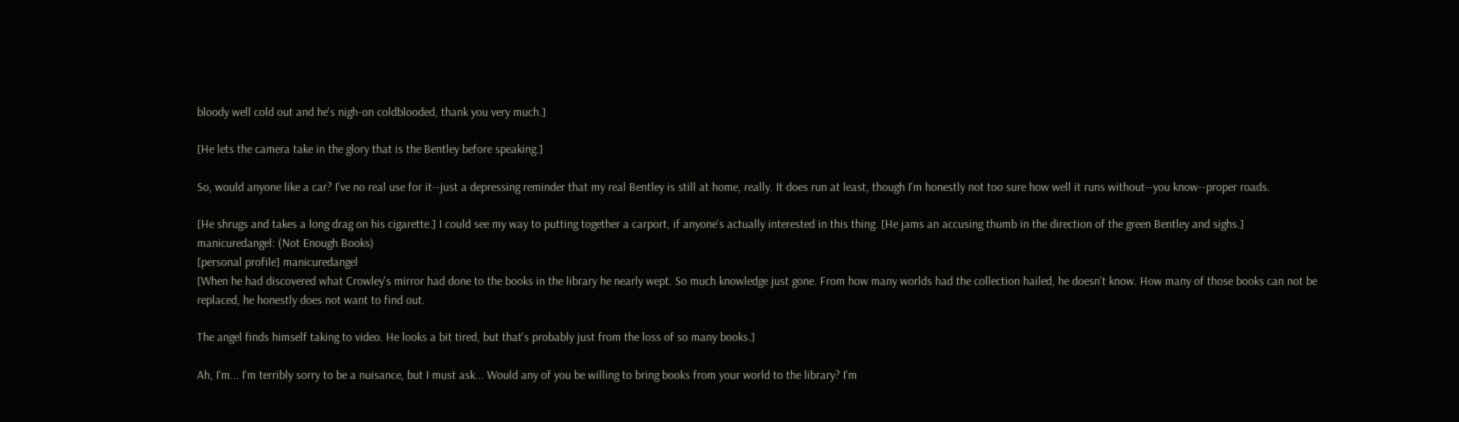bloody well cold out and he's nigh-on coldblooded, thank you very much.]

[He lets the camera take in the glory that is the Bentley before speaking.]

So, would anyone like a car? I've no real use for it--just a depressing reminder that my real Bentley is still at home, really. It does run at least, though I'm honestly not too sure how well it runs without--you know--proper roads.

[He shrugs and takes a long drag on his cigarette.] I could see my way to putting together a carport, if anyone's actually interested in this thing. [He jams an accusing thumb in the direction of the green Bentley and sighs.]
manicuredangel: (Not Enough Books)
[personal profile] manicuredangel
[When he had discovered what Crowley's mirror had done to the books in the library he nearly wept. So much knowledge just gone. From how many worlds had the collection hailed, he doesn't know. How many of those books can not be replaced, he honestly does not want to find out.

The angel finds himself taking to video. He looks a bit tired, but that's probably just from the loss of so many books.]

Ah, I'm... I'm terribly sorry to be a nuisance, but I must ask... Would any of you be willing to bring books from your world to the library? I'm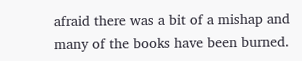afraid there was a bit of a mishap and many of the books have been burned.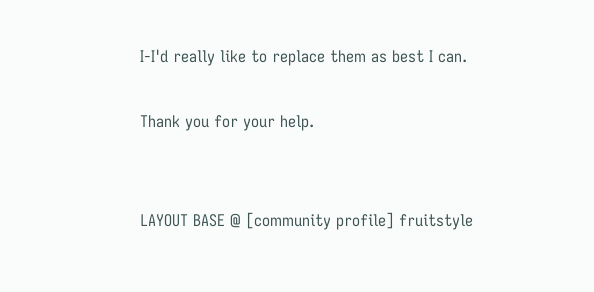I-I'd really like to replace them as best I can.

Thank you for your help.


LAYOUT BASE @ [community profile] fruitstyle